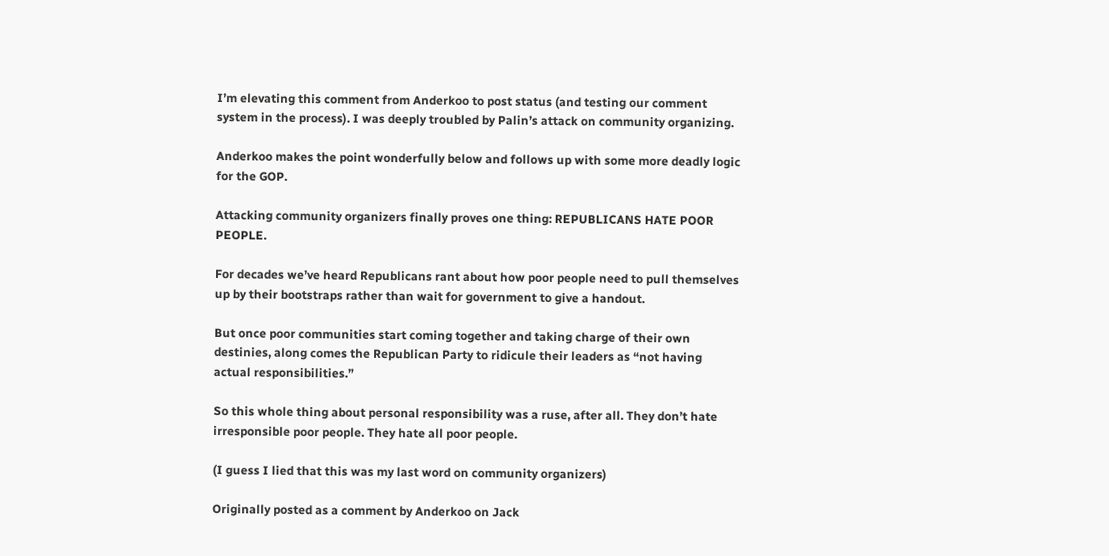I’m elevating this comment from Anderkoo to post status (and testing our comment system in the process). I was deeply troubled by Palin’s attack on community organizing.

Anderkoo makes the point wonderfully below and follows up with some more deadly logic for the GOP.

Attacking community organizers finally proves one thing: REPUBLICANS HATE POOR PEOPLE.

For decades we’ve heard Republicans rant about how poor people need to pull themselves up by their bootstraps rather than wait for government to give a handout.

But once poor communities start coming together and taking charge of their own destinies, along comes the Republican Party to ridicule their leaders as “not having actual responsibilities.”

So this whole thing about personal responsibility was a ruse, after all. They don’t hate irresponsible poor people. They hate all poor people.

(I guess I lied that this was my last word on community organizers)

Originally posted as a comment by Anderkoo on Jack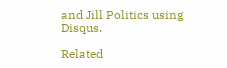and Jill Politics using Disqus.

Related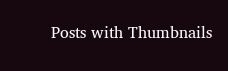Posts with Thumbnails